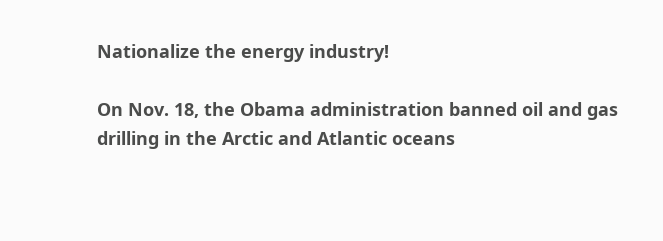Nationalize the energy industry!

On Nov. 18, the Obama administration banned oil and gas drilling in the Arctic and Atlantic oceans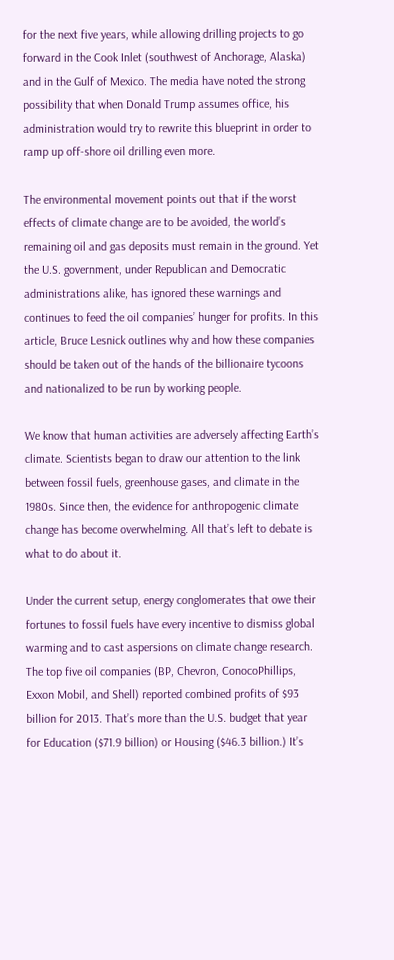for the next five years, while allowing drilling projects to go forward in the Cook Inlet (southwest of Anchorage, Alaska) and in the Gulf of Mexico. The media have noted the strong possibility that when Donald Trump assumes office, his administration would try to rewrite this blueprint in order to ramp up off-shore oil drilling even more.

The environmental movement points out that if the worst effects of climate change are to be avoided, the world’s remaining oil and gas deposits must remain in the ground. Yet the U.S. government, under Republican and Democratic administrations alike, has ignored these warnings and continues to feed the oil companies’ hunger for profits. In this article, Bruce Lesnick outlines why and how these companies should be taken out of the hands of the billionaire tycoons and nationalized to be run by working people.

We know that human activities are adversely affecting Earth’s climate. Scientists began to draw our attention to the link between fossil fuels, greenhouse gases, and climate in the 1980s. Since then, the evidence for anthropogenic climate change has become overwhelming. All that’s left to debate is what to do about it.

Under the current setup, energy conglomerates that owe their fortunes to fossil fuels have every incentive to dismiss global warming and to cast aspersions on climate change research. The top five oil companies (BP, Chevron, ConocoPhillips, Exxon Mobil, and Shell) reported combined profits of $93 billion for 2013. That’s more than the U.S. budget that year for Education ($71.9 billion) or Housing ($46.3 billion.) It’s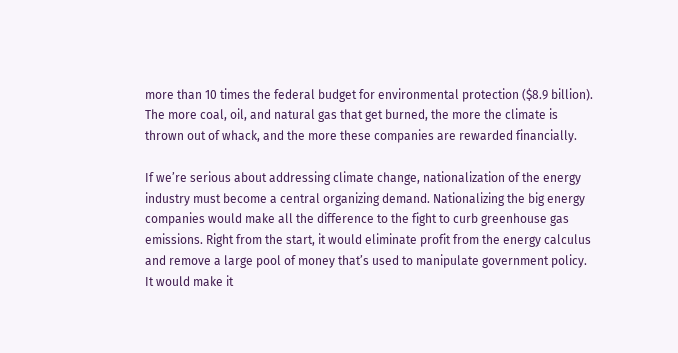more than 10 times the federal budget for environmental protection ($8.9 billion). The more coal, oil, and natural gas that get burned, the more the climate is thrown out of whack, and the more these companies are rewarded financially.

If we’re serious about addressing climate change, nationalization of the energy industry must become a central organizing demand. Nationalizing the big energy companies would make all the difference to the fight to curb greenhouse gas emissions. Right from the start, it would eliminate profit from the energy calculus and remove a large pool of money that’s used to manipulate government policy. It would make it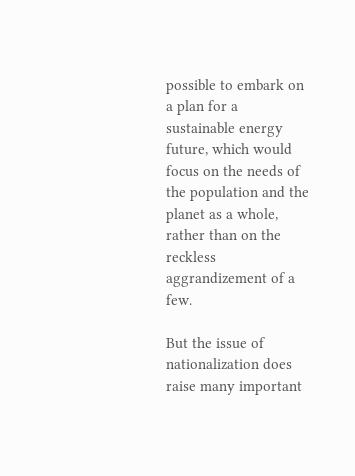possible to embark on a plan for a sustainable energy future, which would focus on the needs of the population and the planet as a whole, rather than on the reckless aggrandizement of a few.

But the issue of nationalization does raise many important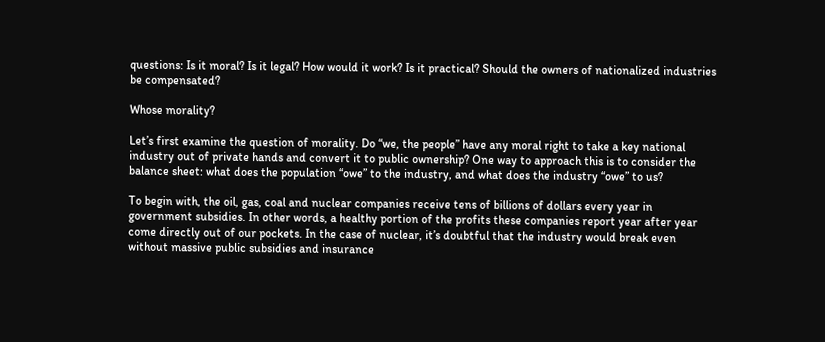questions: Is it moral? Is it legal? How would it work? Is it practical? Should the owners of nationalized industries be compensated?

Whose morality?

Let’s first examine the question of morality. Do “we, the people” have any moral right to take a key national industry out of private hands and convert it to public ownership? One way to approach this is to consider the balance sheet: what does the population “owe” to the industry, and what does the industry “owe” to us?

To begin with, the oil, gas, coal and nuclear companies receive tens of billions of dollars every year in government subsidies. In other words, a healthy portion of the profits these companies report year after year come directly out of our pockets. In the case of nuclear, it’s doubtful that the industry would break even without massive public subsidies and insurance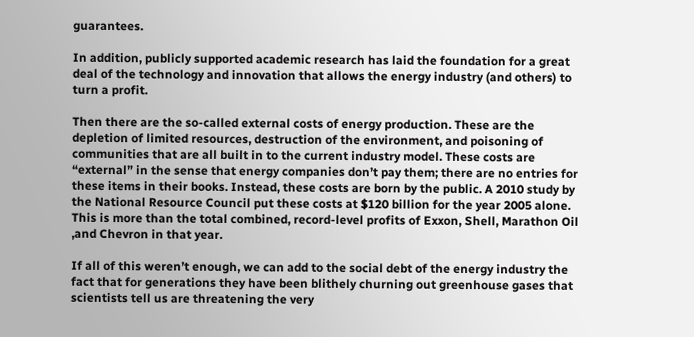guarantees.

In addition, publicly supported academic research has laid the foundation for a great deal of the technology and innovation that allows the energy industry (and others) to turn a profit.

Then there are the so-called external costs of energy production. These are the depletion of limited resources, destruction of the environment, and poisoning of communities that are all built in to the current industry model. These costs are “external” in the sense that energy companies don’t pay them; there are no entries for these items in their books. Instead, these costs are born by the public. A 2010 study by the National Resource Council put these costs at $120 billion for the year 2005 alone. This is more than the total combined, record-level profits of Exxon, Shell, Marathon Oil ,and Chevron in that year.

If all of this weren’t enough, we can add to the social debt of the energy industry the fact that for generations they have been blithely churning out greenhouse gases that scientists tell us are threatening the very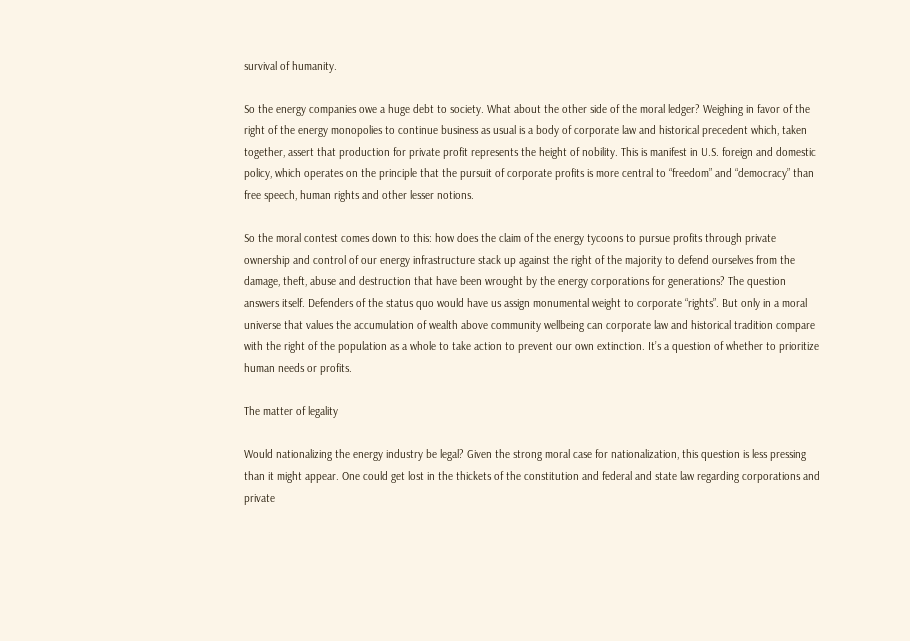survival of humanity.

So the energy companies owe a huge debt to society. What about the other side of the moral ledger? Weighing in favor of the right of the energy monopolies to continue business as usual is a body of corporate law and historical precedent which, taken together, assert that production for private profit represents the height of nobility. This is manifest in U.S. foreign and domestic policy, which operates on the principle that the pursuit of corporate profits is more central to “freedom” and “democracy” than free speech, human rights and other lesser notions.

So the moral contest comes down to this: how does the claim of the energy tycoons to pursue profits through private ownership and control of our energy infrastructure stack up against the right of the majority to defend ourselves from the damage, theft, abuse and destruction that have been wrought by the energy corporations for generations? The question answers itself. Defenders of the status quo would have us assign monumental weight to corporate “rights”. But only in a moral universe that values the accumulation of wealth above community wellbeing can corporate law and historical tradition compare with the right of the population as a whole to take action to prevent our own extinction. It’s a question of whether to prioritize human needs or profits.

The matter of legality

Would nationalizing the energy industry be legal? Given the strong moral case for nationalization, this question is less pressing than it might appear. One could get lost in the thickets of the constitution and federal and state law regarding corporations and private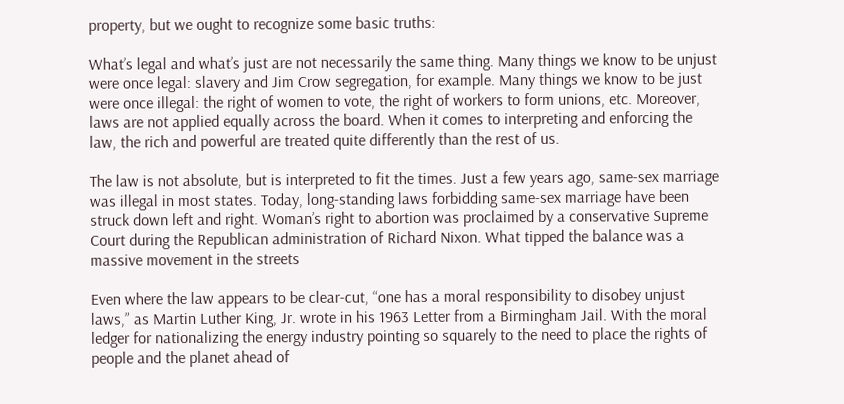property, but we ought to recognize some basic truths:

What’s legal and what’s just are not necessarily the same thing. Many things we know to be unjust were once legal: slavery and Jim Crow segregation, for example. Many things we know to be just were once illegal: the right of women to vote, the right of workers to form unions, etc. Moreover, laws are not applied equally across the board. When it comes to interpreting and enforcing the law, the rich and powerful are treated quite differently than the rest of us.

The law is not absolute, but is interpreted to fit the times. Just a few years ago, same-sex marriage was illegal in most states. Today, long-standing laws forbidding same-sex marriage have been struck down left and right. Woman’s right to abortion was proclaimed by a conservative Supreme Court during the Republican administration of Richard Nixon. What tipped the balance was a massive movement in the streets

Even where the law appears to be clear-cut, “one has a moral responsibility to disobey unjust laws,” as Martin Luther King, Jr. wrote in his 1963 Letter from a Birmingham Jail. With the moral ledger for nationalizing the energy industry pointing so squarely to the need to place the rights of people and the planet ahead of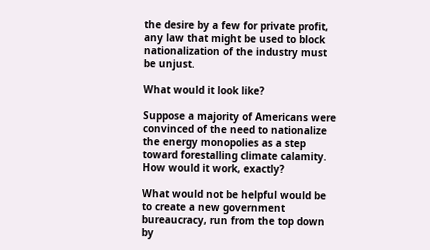the desire by a few for private profit, any law that might be used to block nationalization of the industry must be unjust.

What would it look like?

Suppose a majority of Americans were convinced of the need to nationalize the energy monopolies as a step toward forestalling climate calamity. How would it work, exactly?

What would not be helpful would be to create a new government bureaucracy, run from the top down by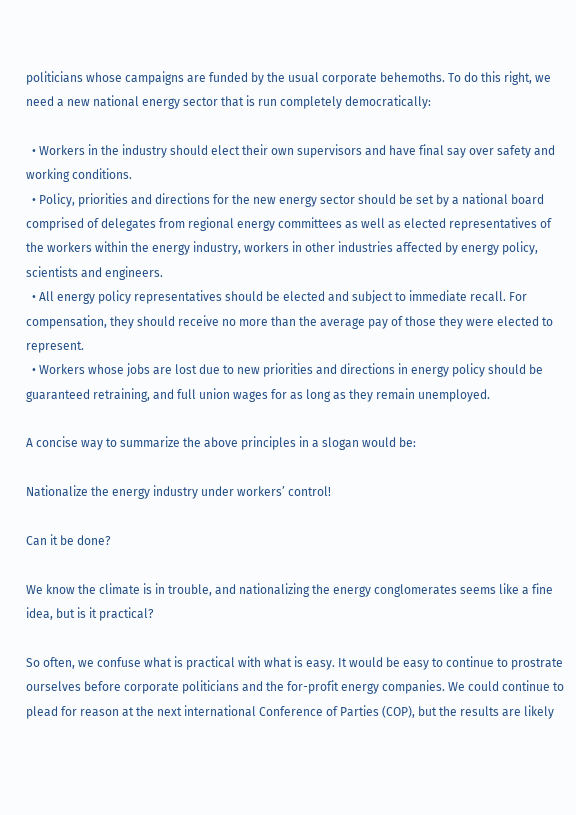politicians whose campaigns are funded by the usual corporate behemoths. To do this right, we need a new national energy sector that is run completely democratically:

  • Workers in the industry should elect their own supervisors and have final say over safety and working conditions.
  • Policy, priorities and directions for the new energy sector should be set by a national board comprised of delegates from regional energy committees as well as elected representatives of the workers within the energy industry, workers in other industries affected by energy policy, scientists and engineers.
  • All energy policy representatives should be elected and subject to immediate recall. For compensation, they should receive no more than the average pay of those they were elected to represent.
  • Workers whose jobs are lost due to new priorities and directions in energy policy should be guaranteed retraining, and full union wages for as long as they remain unemployed.

A concise way to summarize the above principles in a slogan would be:

Nationalize the energy industry under workers’ control!

Can it be done?

We know the climate is in trouble, and nationalizing the energy conglomerates seems like a fine idea, but is it practical?

So often, we confuse what is practical with what is easy. It would be easy to continue to prostrate ourselves before corporate politicians and the for-profit energy companies. We could continue to plead for reason at the next international Conference of Parties (COP), but the results are likely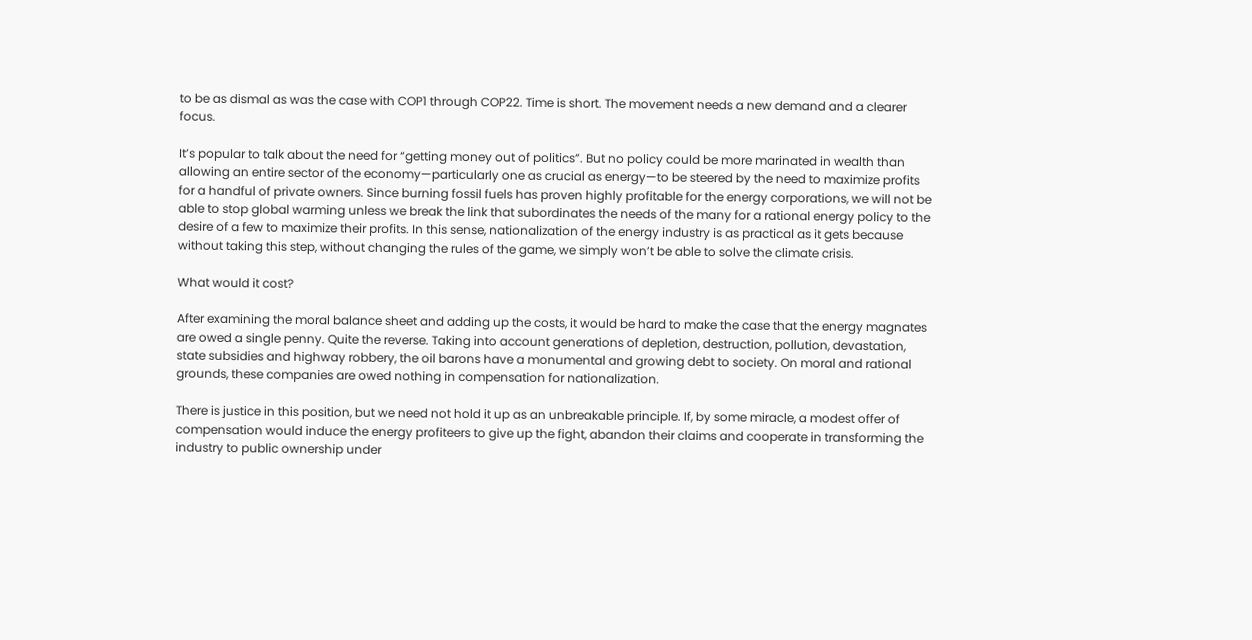to be as dismal as was the case with COP1 through COP22. Time is short. The movement needs a new demand and a clearer focus.

It’s popular to talk about the need for “getting money out of politics”. But no policy could be more marinated in wealth than allowing an entire sector of the economy—particularly one as crucial as energy—to be steered by the need to maximize profits for a handful of private owners. Since burning fossil fuels has proven highly profitable for the energy corporations, we will not be able to stop global warming unless we break the link that subordinates the needs of the many for a rational energy policy to the desire of a few to maximize their profits. In this sense, nationalization of the energy industry is as practical as it gets because without taking this step, without changing the rules of the game, we simply won’t be able to solve the climate crisis.

What would it cost?

After examining the moral balance sheet and adding up the costs, it would be hard to make the case that the energy magnates are owed a single penny. Quite the reverse. Taking into account generations of depletion, destruction, pollution, devastation, state subsidies and highway robbery, the oil barons have a monumental and growing debt to society. On moral and rational grounds, these companies are owed nothing in compensation for nationalization.

There is justice in this position, but we need not hold it up as an unbreakable principle. If, by some miracle, a modest offer of compensation would induce the energy profiteers to give up the fight, abandon their claims and cooperate in transforming the industry to public ownership under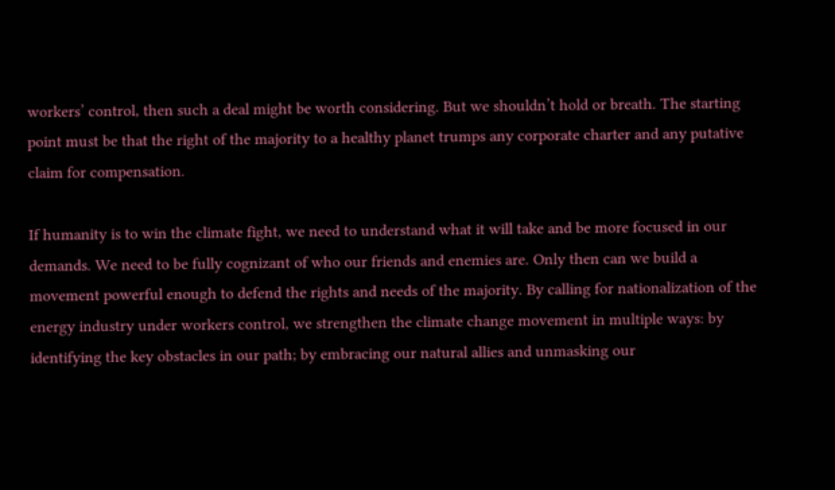workers’ control, then such a deal might be worth considering. But we shouldn’t hold or breath. The starting point must be that the right of the majority to a healthy planet trumps any corporate charter and any putative claim for compensation.

If humanity is to win the climate fight, we need to understand what it will take and be more focused in our demands. We need to be fully cognizant of who our friends and enemies are. Only then can we build a movement powerful enough to defend the rights and needs of the majority. By calling for nationalization of the energy industry under workers control, we strengthen the climate change movement in multiple ways: by identifying the key obstacles in our path; by embracing our natural allies and unmasking our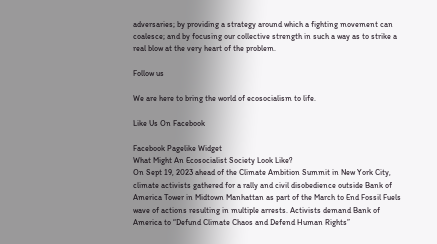adversaries; by providing a strategy around which a fighting movement can coalesce; and by focusing our collective strength in such a way as to strike a real blow at the very heart of the problem.

Follow us

We are here to bring the world of ecosocialism to life.

Like Us On Facebook

Facebook Pagelike Widget
What Might An Ecosocialist Society Look Like?
On Sept 19, 2023 ahead of the Climate Ambition Summit in New York City, climate activists gathered for a rally and civil disobedience outside Bank of America Tower in Midtown Manhattan as part of the March to End Fossil Fuels wave of actions resulting in multiple arrests. Activists demand Bank of America to “Defund Climate Chaos and Defend Human Rights”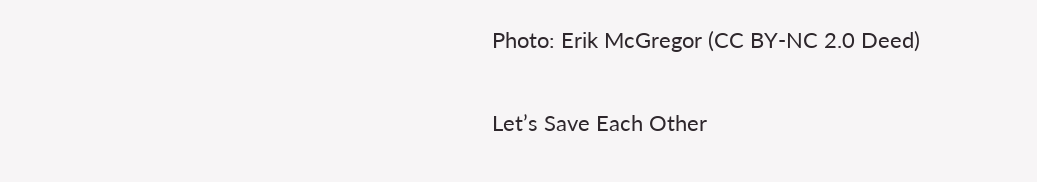Photo: Erik McGregor (CC BY-NC 2.0 Deed)

Let’s Save Each Other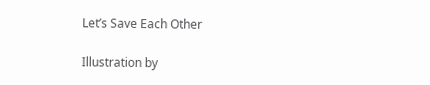Let’s Save Each Other

Illustration by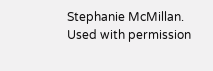Stephanie McMillan. Used with permission